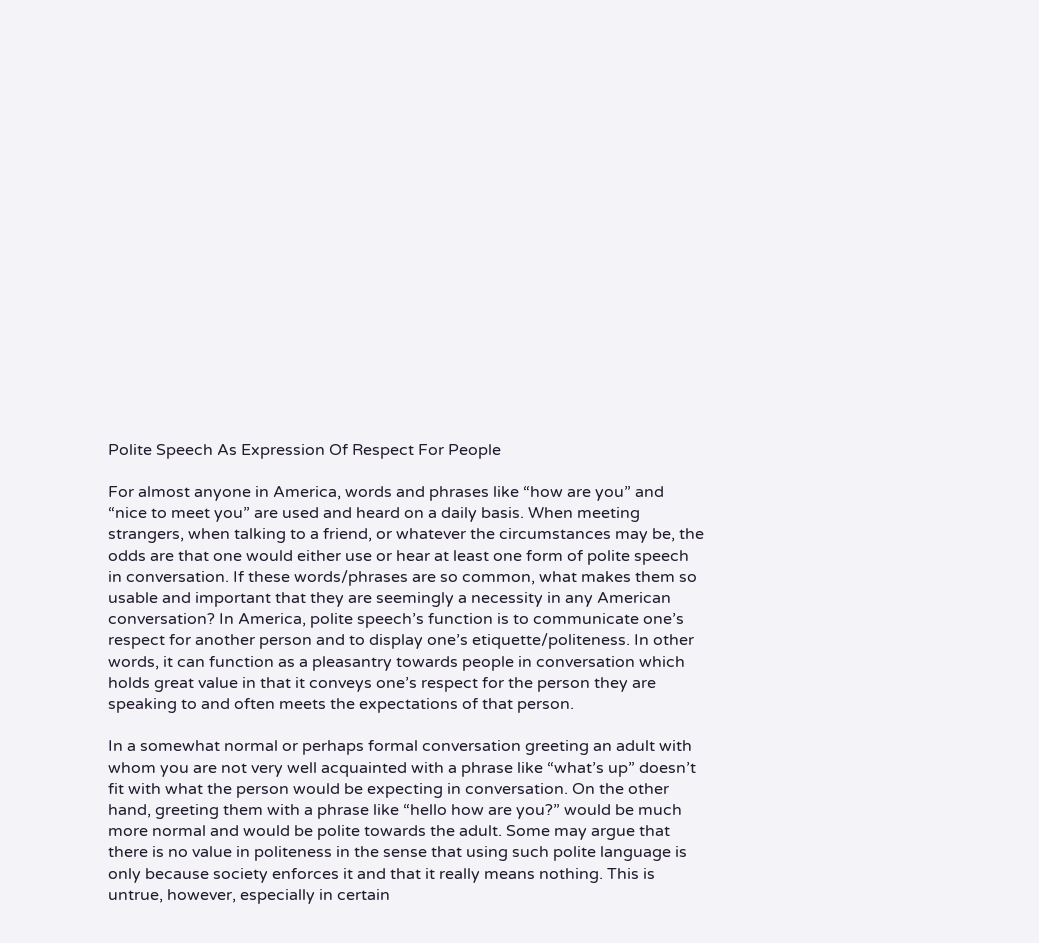Polite Speech As Expression Of Respect For People

For almost anyone in America, words and phrases like “how are you” and “nice to meet you” are used and heard on a daily basis. When meeting strangers, when talking to a friend, or whatever the circumstances may be, the odds are that one would either use or hear at least one form of polite speech in conversation. If these words/phrases are so common, what makes them so usable and important that they are seemingly a necessity in any American conversation? In America, polite speech’s function is to communicate one’s respect for another person and to display one’s etiquette/politeness. In other words, it can function as a pleasantry towards people in conversation which holds great value in that it conveys one’s respect for the person they are speaking to and often meets the expectations of that person.

In a somewhat normal or perhaps formal conversation greeting an adult with whom you are not very well acquainted with a phrase like “what’s up” doesn’t fit with what the person would be expecting in conversation. On the other hand, greeting them with a phrase like “hello how are you?” would be much more normal and would be polite towards the adult. Some may argue that there is no value in politeness in the sense that using such polite language is only because society enforces it and that it really means nothing. This is untrue, however, especially in certain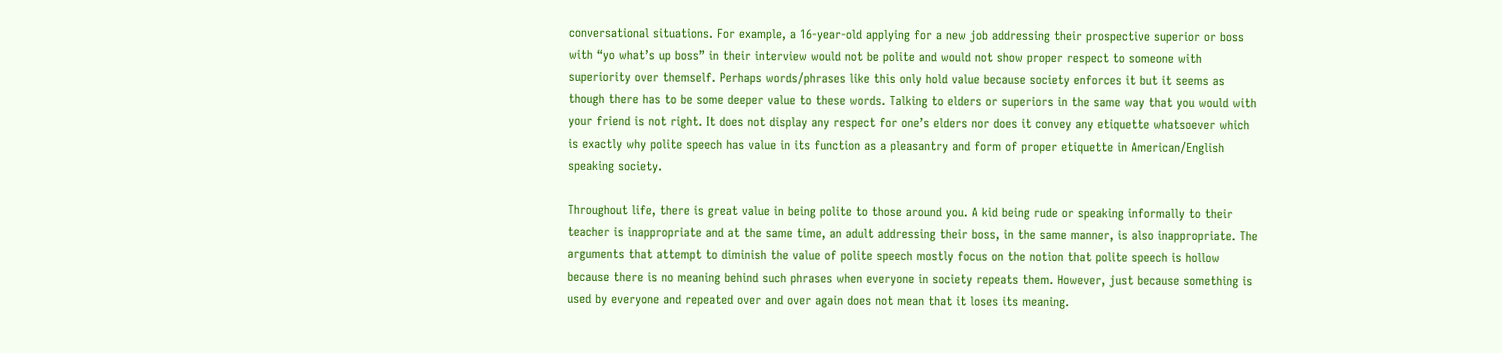conversational situations. For example, a 16-year-old applying for a new job addressing their prospective superior or boss with “yo what’s up boss” in their interview would not be polite and would not show proper respect to someone with superiority over themself. Perhaps words/phrases like this only hold value because society enforces it but it seems as though there has to be some deeper value to these words. Talking to elders or superiors in the same way that you would with your friend is not right. It does not display any respect for one’s elders nor does it convey any etiquette whatsoever which is exactly why polite speech has value in its function as a pleasantry and form of proper etiquette in American/English speaking society.

Throughout life, there is great value in being polite to those around you. A kid being rude or speaking informally to their teacher is inappropriate and at the same time, an adult addressing their boss, in the same manner, is also inappropriate. The arguments that attempt to diminish the value of polite speech mostly focus on the notion that polite speech is hollow because there is no meaning behind such phrases when everyone in society repeats them. However, just because something is used by everyone and repeated over and over again does not mean that it loses its meaning.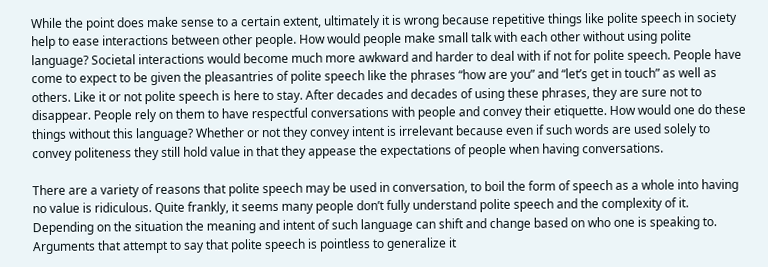While the point does make sense to a certain extent, ultimately it is wrong because repetitive things like polite speech in society help to ease interactions between other people. How would people make small talk with each other without using polite language? Societal interactions would become much more awkward and harder to deal with if not for polite speech. People have come to expect to be given the pleasantries of polite speech like the phrases “how are you” and “let’s get in touch” as well as others. Like it or not polite speech is here to stay. After decades and decades of using these phrases, they are sure not to disappear. People rely on them to have respectful conversations with people and convey their etiquette. How would one do these things without this language? Whether or not they convey intent is irrelevant because even if such words are used solely to convey politeness they still hold value in that they appease the expectations of people when having conversations.

There are a variety of reasons that polite speech may be used in conversation, to boil the form of speech as a whole into having no value is ridiculous. Quite frankly, it seems many people don’t fully understand polite speech and the complexity of it. Depending on the situation the meaning and intent of such language can shift and change based on who one is speaking to. Arguments that attempt to say that polite speech is pointless to generalize it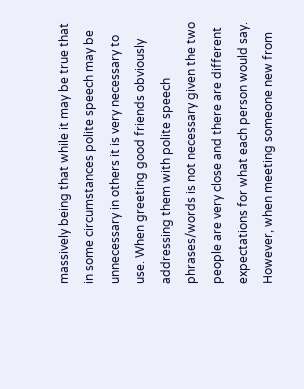massively being that while it may be true that in some circumstances polite speech may be unnecessary in others it is very necessary to use. When greeting good friends obviously addressing them with polite speech phrases/words is not necessary given the two people are very close and there are different expectations for what each person would say. However, when meeting someone new from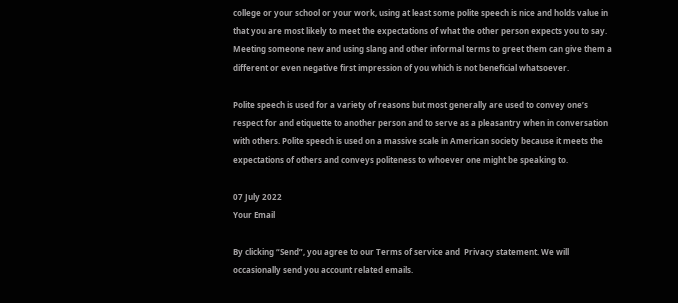college or your school or your work, using at least some polite speech is nice and holds value in that you are most likely to meet the expectations of what the other person expects you to say. Meeting someone new and using slang and other informal terms to greet them can give them a different or even negative first impression of you which is not beneficial whatsoever.

Polite speech is used for a variety of reasons but most generally are used to convey one’s respect for and etiquette to another person and to serve as a pleasantry when in conversation with others. Polite speech is used on a massive scale in American society because it meets the expectations of others and conveys politeness to whoever one might be speaking to.

07 July 2022
Your Email

By clicking “Send”, you agree to our Terms of service and  Privacy statement. We will occasionally send you account related emails.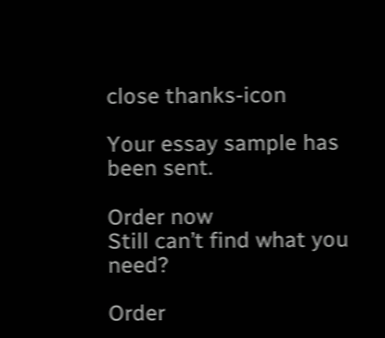close thanks-icon

Your essay sample has been sent.

Order now
Still can’t find what you need?

Order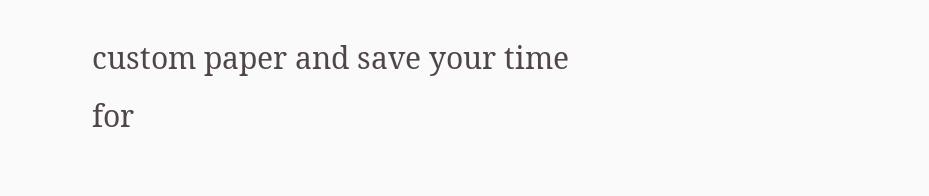custom paper and save your time
for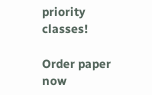priority classes!

Order paper now